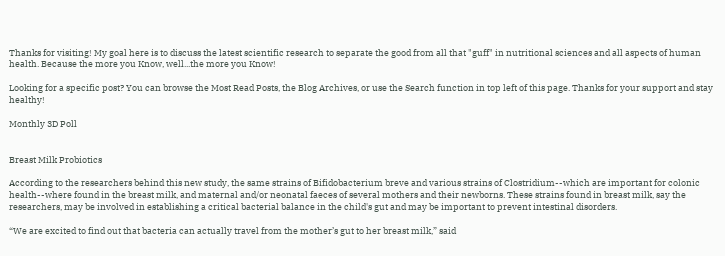Thanks for visiting! My goal here is to discuss the latest scientific research to separate the good from all that "guff" in nutritional sciences and all aspects of human health. Because the more you Know, well...the more you Know!

Looking for a specific post? You can browse the Most Read Posts, the Blog Archives, or use the Search function in top left of this page. Thanks for your support and stay healthy!

Monthly 3D Poll


Breast Milk Probiotics

According to the researchers behind this new study, the same strains of Bifidobacterium breve and various strains of Clostridium--which are important for colonic health--where found in the breast milk, and maternal and/or neonatal faeces of several mothers and their newborns. These strains found in breast milk, say the researchers, may be involved in establishing a critical bacterial balance in the child's gut and may be important to prevent intestinal disorders.

“We are excited to find out that bacteria can actually travel from the mother’s gut to her breast milk,” said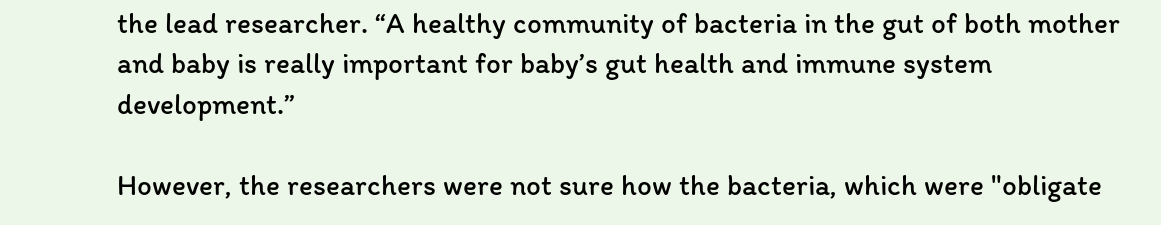the lead researcher. “A healthy community of bacteria in the gut of both mother and baby is really important for baby’s gut health and immune system development.”

However, the researchers were not sure how the bacteria, which were "obligate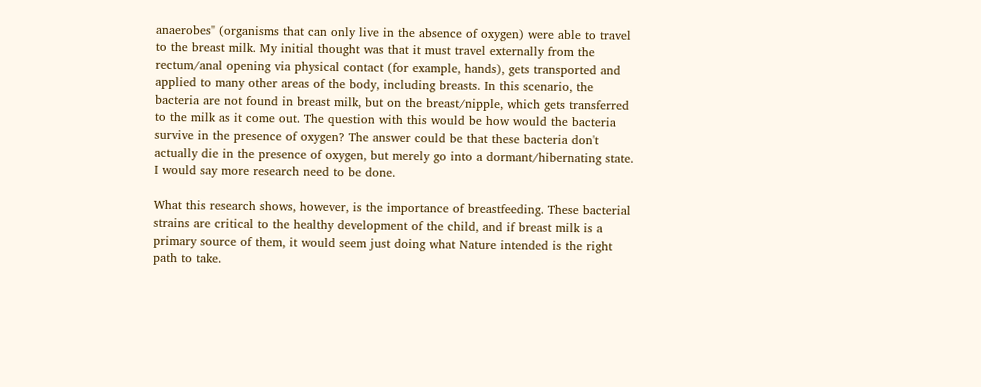anaerobes" (organisms that can only live in the absence of oxygen) were able to travel to the breast milk. My initial thought was that it must travel externally from the rectum/anal opening via physical contact (for example, hands), gets transported and applied to many other areas of the body, including breasts. In this scenario, the bacteria are not found in breast milk, but on the breast/nipple, which gets transferred to the milk as it come out. The question with this would be how would the bacteria survive in the presence of oxygen? The answer could be that these bacteria don't actually die in the presence of oxygen, but merely go into a dormant/hibernating state. I would say more research need to be done.

What this research shows, however, is the importance of breastfeeding. These bacterial strains are critical to the healthy development of the child, and if breast milk is a primary source of them, it would seem just doing what Nature intended is the right path to take.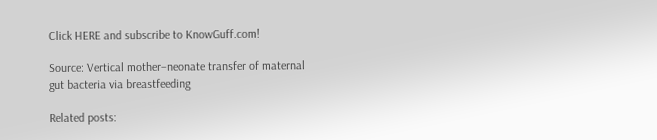Click HERE and subscribe to KnowGuff.com!

Source: Vertical mother–neonate transfer of maternal gut bacteria via breastfeeding

Related posts: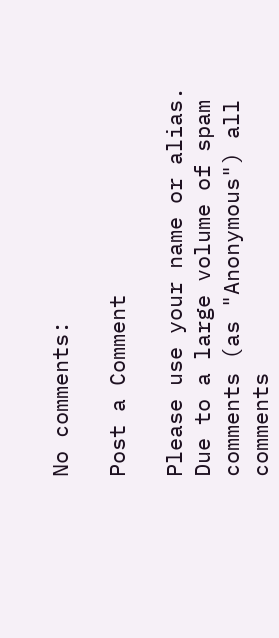No comments:

Post a Comment

Please use your name or alias. Due to a large volume of spam comments (as "Anonymous") all comments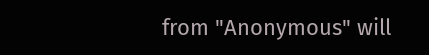from "Anonymous" will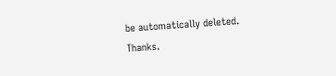be automatically deleted. Thanks.